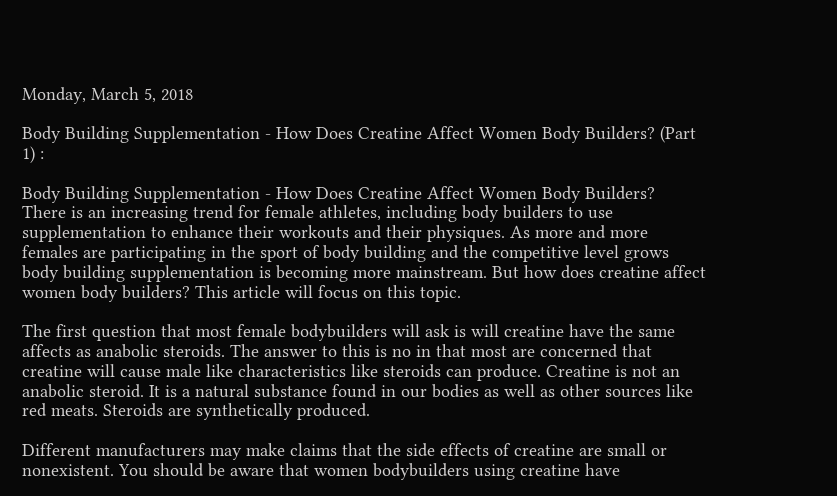Monday, March 5, 2018

Body Building Supplementation - How Does Creatine Affect Women Body Builders? (Part 1) :

Body Building Supplementation - How Does Creatine Affect Women Body Builders?
There is an increasing trend for female athletes, including body builders to use supplementation to enhance their workouts and their physiques. As more and more females are participating in the sport of body building and the competitive level grows body building supplementation is becoming more mainstream. But how does creatine affect women body builders? This article will focus on this topic.

The first question that most female bodybuilders will ask is will creatine have the same affects as anabolic steroids. The answer to this is no in that most are concerned that creatine will cause male like characteristics like steroids can produce. Creatine is not an anabolic steroid. It is a natural substance found in our bodies as well as other sources like red meats. Steroids are synthetically produced.

Different manufacturers may make claims that the side effects of creatine are small or nonexistent. You should be aware that women bodybuilders using creatine have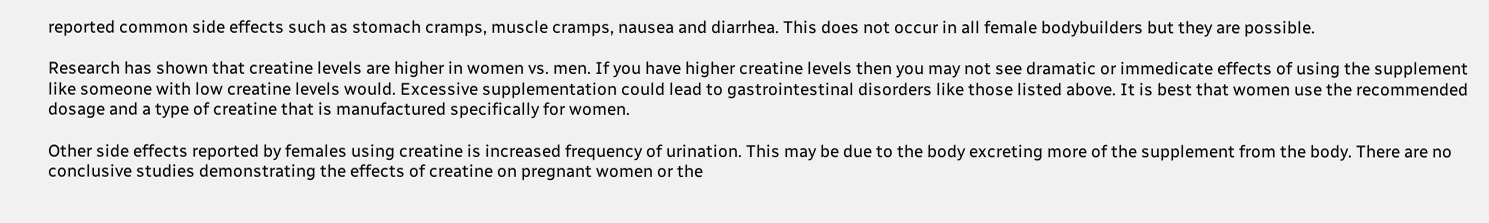reported common side effects such as stomach cramps, muscle cramps, nausea and diarrhea. This does not occur in all female bodybuilders but they are possible.

Research has shown that creatine levels are higher in women vs. men. If you have higher creatine levels then you may not see dramatic or immedicate effects of using the supplement like someone with low creatine levels would. Excessive supplementation could lead to gastrointestinal disorders like those listed above. It is best that women use the recommended dosage and a type of creatine that is manufactured specifically for women.

Other side effects reported by females using creatine is increased frequency of urination. This may be due to the body excreting more of the supplement from the body. There are no conclusive studies demonstrating the effects of creatine on pregnant women or the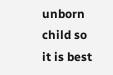unborn child so it is best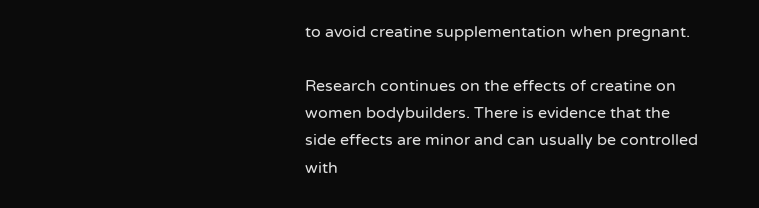to avoid creatine supplementation when pregnant.

Research continues on the effects of creatine on women bodybuilders. There is evidence that the side effects are minor and can usually be controlled with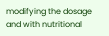modifying the dosage and with nutritional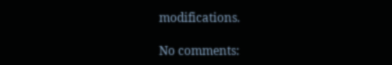modifications.

No comments: